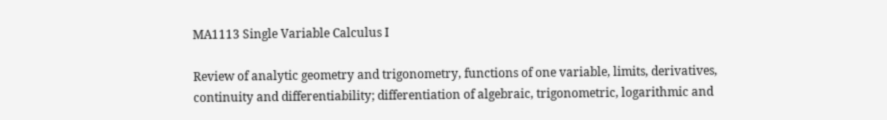MA1113 Single Variable Calculus I

Review of analytic geometry and trigonometry, functions of one variable, limits, derivatives, continuity and differentiability; differentiation of algebraic, trigonometric, logarithmic and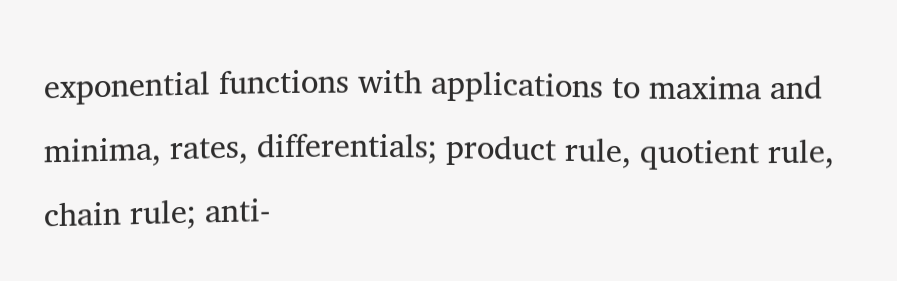exponential functions with applications to maxima and minima, rates, differentials; product rule, quotient rule, chain rule; anti-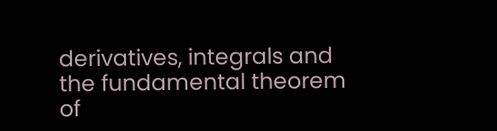derivatives, integrals and the fundamental theorem of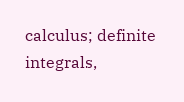calculus; definite integrals,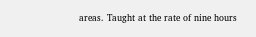areas. Taught at the rate of nine hours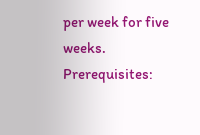per week for five weeks. Prerequisites: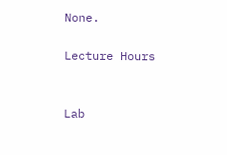None.

Lecture Hours


Lab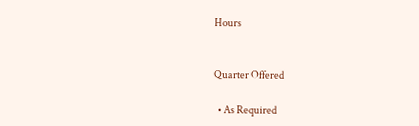Hours


Quarter Offered

  • As Required